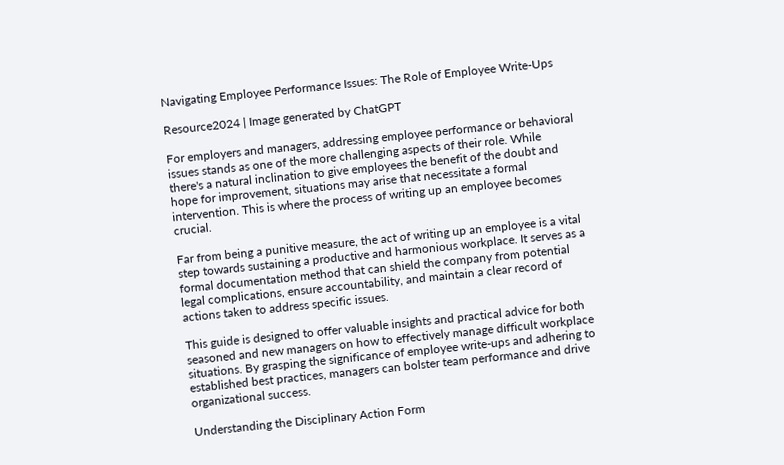Navigating Employee Performance Issues: The Role of Employee Write-Ups

Resource2024 | Image generated by ChatGPT

For employers and managers, addressing employee performance or behavioral issues stands as one of the more challenging aspects of their role. While there's a natural inclination to give employees the benefit of the doubt and hope for improvement, situations may arise that necessitate a formal intervention. This is where the process of writing up an employee becomes crucial.

Far from being a punitive measure, the act of writing up an employee is a vital step towards sustaining a productive and harmonious workplace. It serves as a formal documentation method that can shield the company from potential legal complications, ensure accountability, and maintain a clear record of actions taken to address specific issues.

This guide is designed to offer valuable insights and practical advice for both seasoned and new managers on how to effectively manage difficult workplace situations. By grasping the significance of employee write-ups and adhering to established best practices, managers can bolster team performance and drive organizational success.

Understanding the Disciplinary Action Form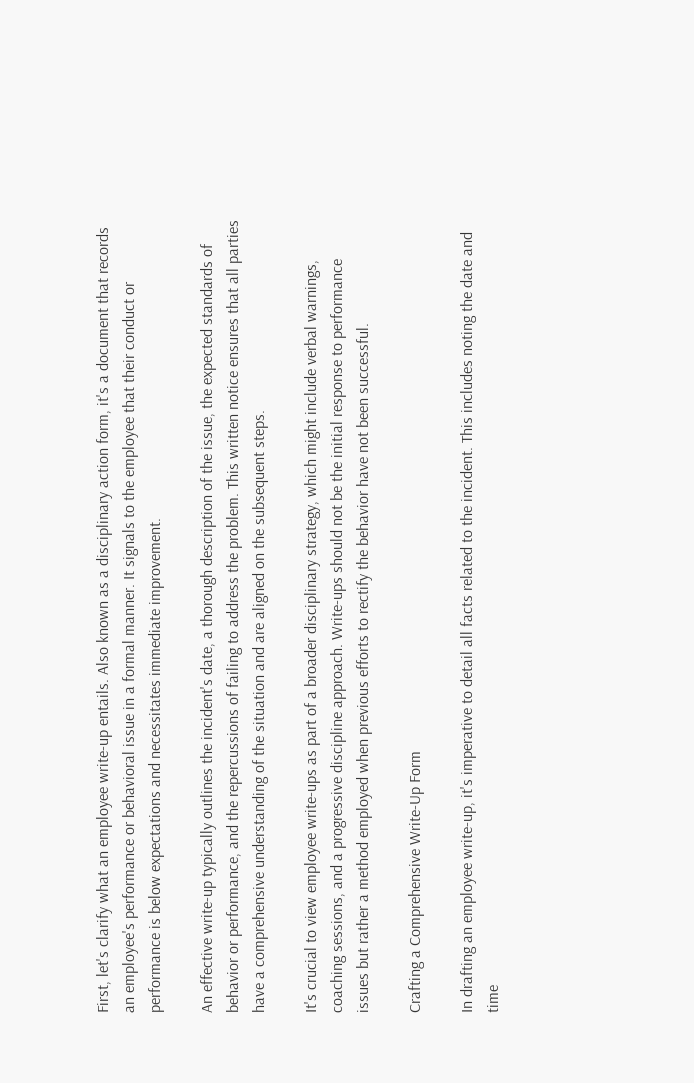First, let's clarify what an employee write-up entails. Also known as a disciplinary action form, it's a document that records an employee's performance or behavioral issue in a formal manner. It signals to the employee that their conduct or performance is below expectations and necessitates immediate improvement.

An effective write-up typically outlines the incident's date, a thorough description of the issue, the expected standards of behavior or performance, and the repercussions of failing to address the problem. This written notice ensures that all parties have a comprehensive understanding of the situation and are aligned on the subsequent steps.

It's crucial to view employee write-ups as part of a broader disciplinary strategy, which might include verbal warnings, coaching sessions, and a progressive discipline approach. Write-ups should not be the initial response to performance issues but rather a method employed when previous efforts to rectify the behavior have not been successful.

Crafting a Comprehensive Write-Up Form

In drafting an employee write-up, it's imperative to detail all facts related to the incident. This includes noting the date and time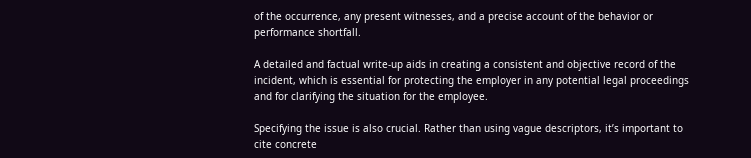of the occurrence, any present witnesses, and a precise account of the behavior or performance shortfall.

A detailed and factual write-up aids in creating a consistent and objective record of the incident, which is essential for protecting the employer in any potential legal proceedings and for clarifying the situation for the employee.

Specifying the issue is also crucial. Rather than using vague descriptors, it’s important to cite concrete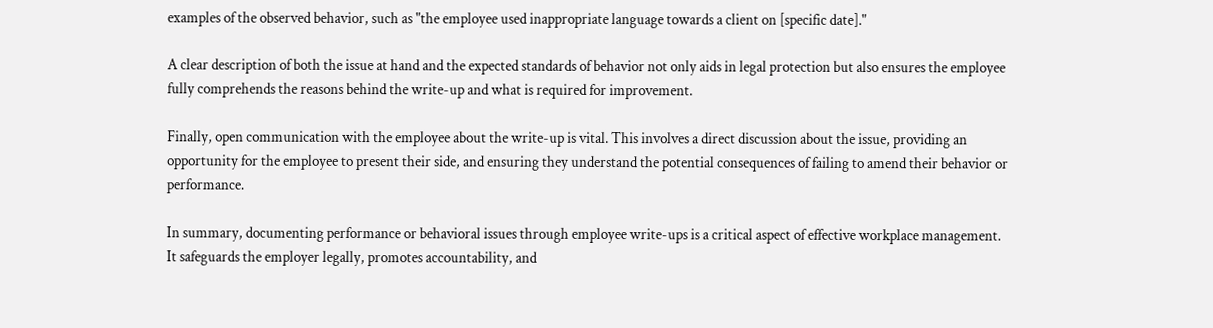examples of the observed behavior, such as "the employee used inappropriate language towards a client on [specific date]."

A clear description of both the issue at hand and the expected standards of behavior not only aids in legal protection but also ensures the employee fully comprehends the reasons behind the write-up and what is required for improvement.

Finally, open communication with the employee about the write-up is vital. This involves a direct discussion about the issue, providing an opportunity for the employee to present their side, and ensuring they understand the potential consequences of failing to amend their behavior or performance.

In summary, documenting performance or behavioral issues through employee write-ups is a critical aspect of effective workplace management. It safeguards the employer legally, promotes accountability, and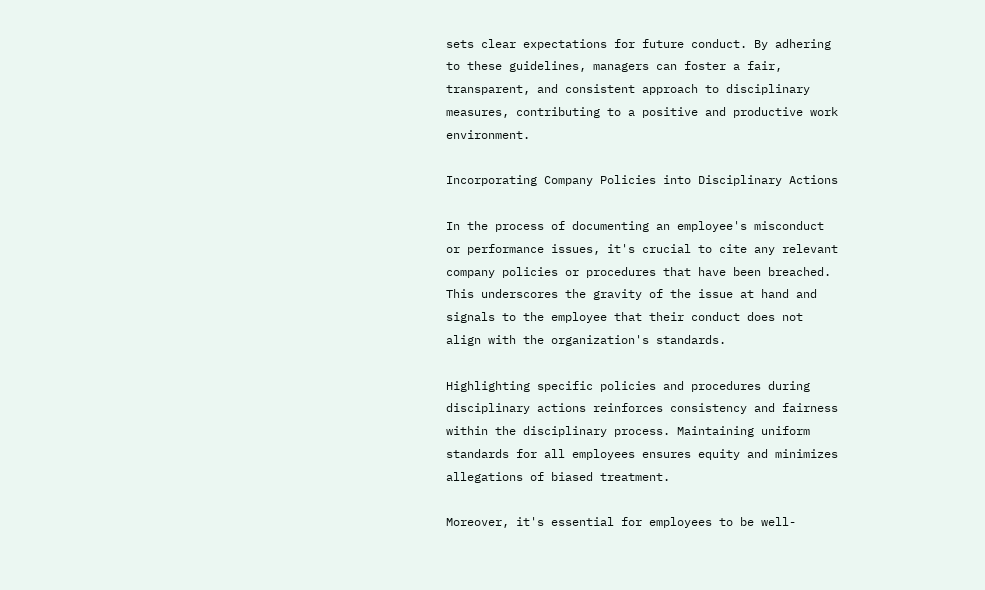sets clear expectations for future conduct. By adhering to these guidelines, managers can foster a fair, transparent, and consistent approach to disciplinary measures, contributing to a positive and productive work environment.

Incorporating Company Policies into Disciplinary Actions

In the process of documenting an employee's misconduct or performance issues, it's crucial to cite any relevant company policies or procedures that have been breached. This underscores the gravity of the issue at hand and signals to the employee that their conduct does not align with the organization's standards.

Highlighting specific policies and procedures during disciplinary actions reinforces consistency and fairness within the disciplinary process. Maintaining uniform standards for all employees ensures equity and minimizes allegations of biased treatment.

Moreover, it's essential for employees to be well-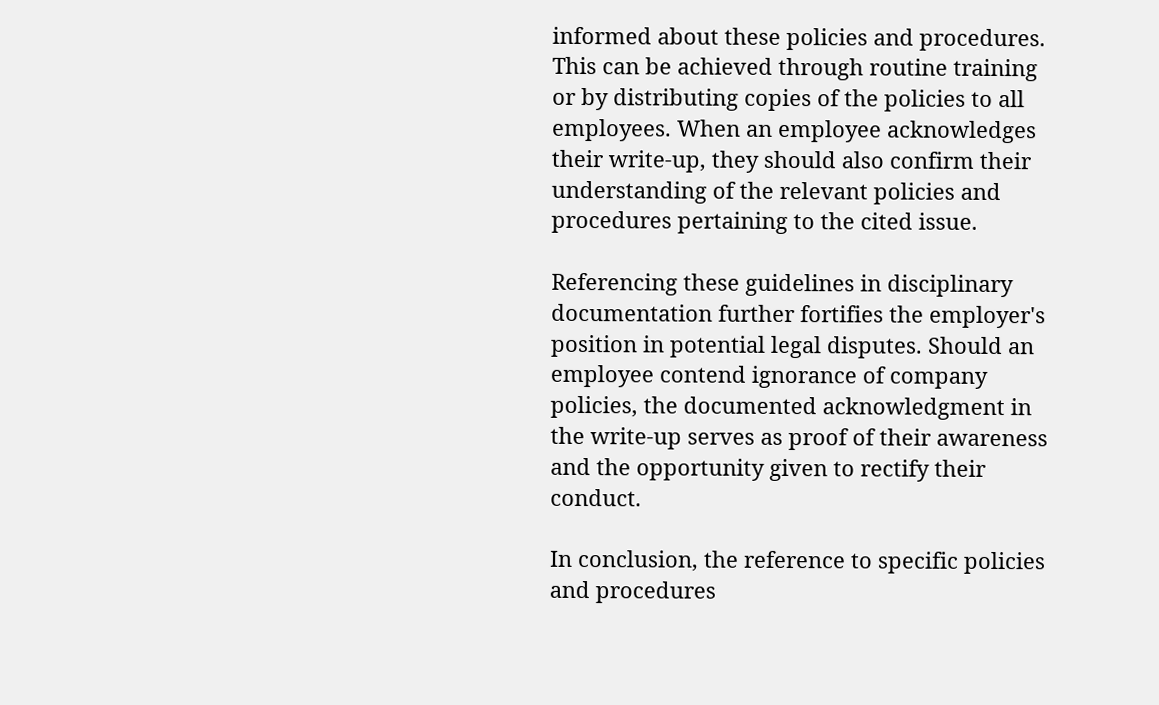informed about these policies and procedures. This can be achieved through routine training or by distributing copies of the policies to all employees. When an employee acknowledges their write-up, they should also confirm their understanding of the relevant policies and procedures pertaining to the cited issue.

Referencing these guidelines in disciplinary documentation further fortifies the employer's position in potential legal disputes. Should an employee contend ignorance of company policies, the documented acknowledgment in the write-up serves as proof of their awareness and the opportunity given to rectify their conduct.

In conclusion, the reference to specific policies and procedures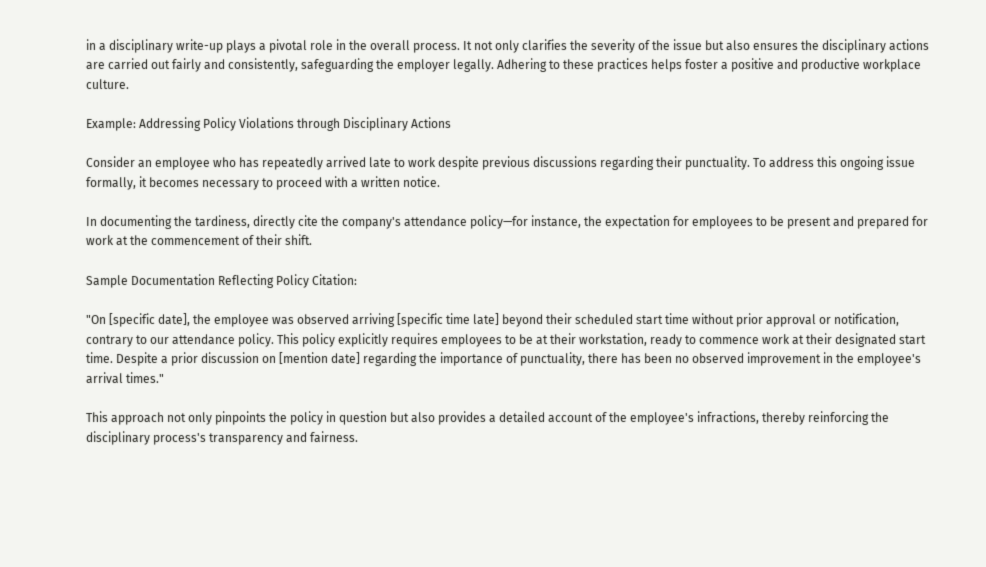in a disciplinary write-up plays a pivotal role in the overall process. It not only clarifies the severity of the issue but also ensures the disciplinary actions are carried out fairly and consistently, safeguarding the employer legally. Adhering to these practices helps foster a positive and productive workplace culture.

Example: Addressing Policy Violations through Disciplinary Actions

Consider an employee who has repeatedly arrived late to work despite previous discussions regarding their punctuality. To address this ongoing issue formally, it becomes necessary to proceed with a written notice.

In documenting the tardiness, directly cite the company's attendance policy—for instance, the expectation for employees to be present and prepared for work at the commencement of their shift.

Sample Documentation Reflecting Policy Citation:

"On [specific date], the employee was observed arriving [specific time late] beyond their scheduled start time without prior approval or notification, contrary to our attendance policy. This policy explicitly requires employees to be at their workstation, ready to commence work at their designated start time. Despite a prior discussion on [mention date] regarding the importance of punctuality, there has been no observed improvement in the employee's arrival times."

This approach not only pinpoints the policy in question but also provides a detailed account of the employee's infractions, thereby reinforcing the disciplinary process's transparency and fairness.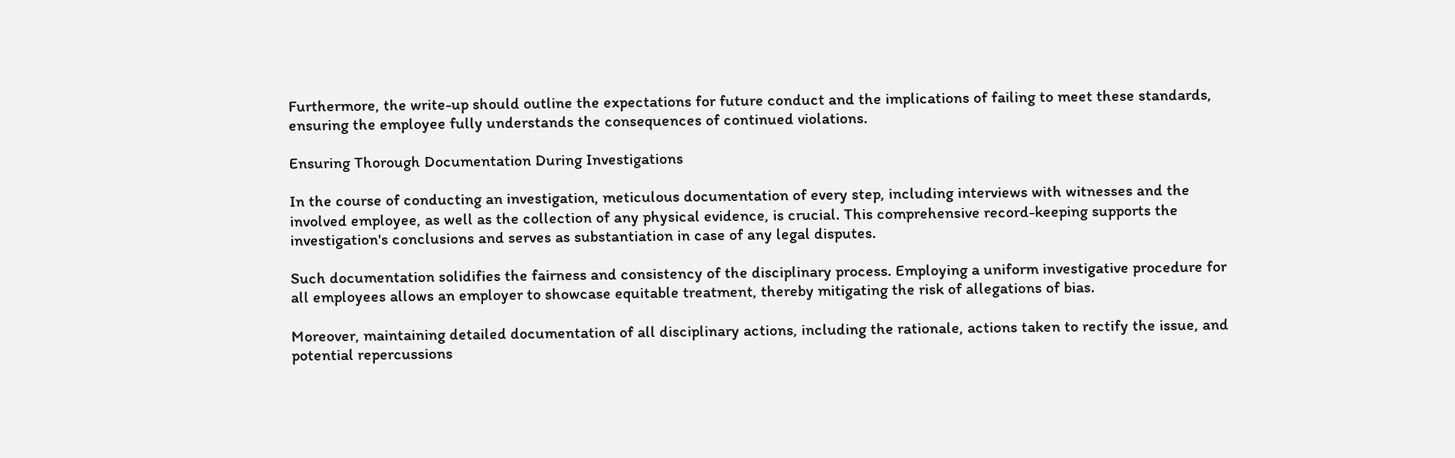Furthermore, the write-up should outline the expectations for future conduct and the implications of failing to meet these standards, ensuring the employee fully understands the consequences of continued violations.

Ensuring Thorough Documentation During Investigations

In the course of conducting an investigation, meticulous documentation of every step, including interviews with witnesses and the involved employee, as well as the collection of any physical evidence, is crucial. This comprehensive record-keeping supports the investigation's conclusions and serves as substantiation in case of any legal disputes.

Such documentation solidifies the fairness and consistency of the disciplinary process. Employing a uniform investigative procedure for all employees allows an employer to showcase equitable treatment, thereby mitigating the risk of allegations of bias.

Moreover, maintaining detailed documentation of all disciplinary actions, including the rationale, actions taken to rectify the issue, and potential repercussions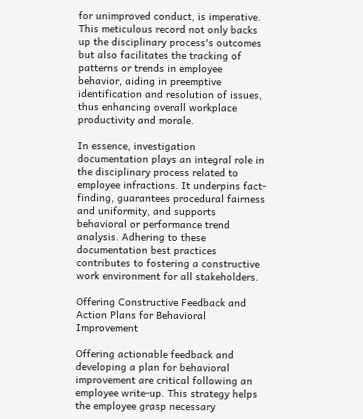for unimproved conduct, is imperative. This meticulous record not only backs up the disciplinary process's outcomes but also facilitates the tracking of patterns or trends in employee behavior, aiding in preemptive identification and resolution of issues, thus enhancing overall workplace productivity and morale.

In essence, investigation documentation plays an integral role in the disciplinary process related to employee infractions. It underpins fact-finding, guarantees procedural fairness and uniformity, and supports behavioral or performance trend analysis. Adhering to these documentation best practices contributes to fostering a constructive work environment for all stakeholders.

Offering Constructive Feedback and Action Plans for Behavioral Improvement

Offering actionable feedback and developing a plan for behavioral improvement are critical following an employee write-up. This strategy helps the employee grasp necessary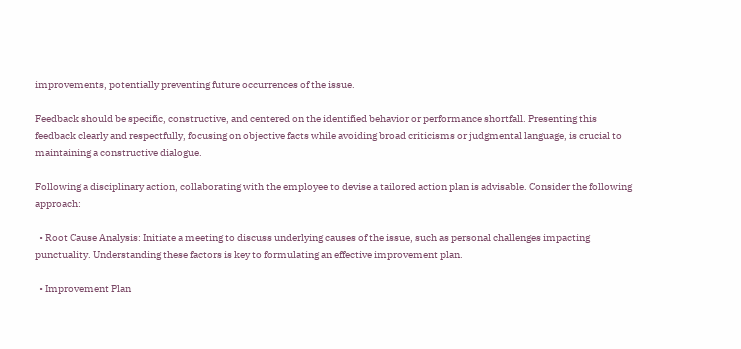improvements, potentially preventing future occurrences of the issue.

Feedback should be specific, constructive, and centered on the identified behavior or performance shortfall. Presenting this feedback clearly and respectfully, focusing on objective facts while avoiding broad criticisms or judgmental language, is crucial to maintaining a constructive dialogue.

Following a disciplinary action, collaborating with the employee to devise a tailored action plan is advisable. Consider the following approach:

  • Root Cause Analysis: Initiate a meeting to discuss underlying causes of the issue, such as personal challenges impacting punctuality. Understanding these factors is key to formulating an effective improvement plan.

  • Improvement Plan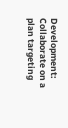Development: Collaborate on a plan targeting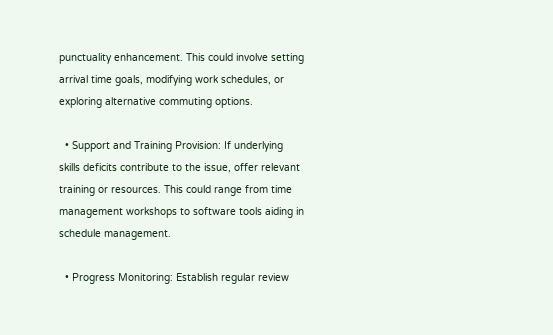punctuality enhancement. This could involve setting arrival time goals, modifying work schedules, or exploring alternative commuting options.

  • Support and Training Provision: If underlying skills deficits contribute to the issue, offer relevant training or resources. This could range from time management workshops to software tools aiding in schedule management.

  • Progress Monitoring: Establish regular review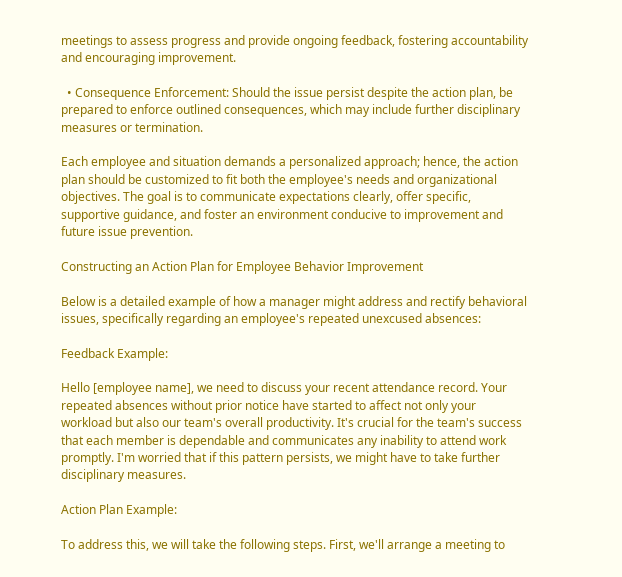meetings to assess progress and provide ongoing feedback, fostering accountability and encouraging improvement.

  • Consequence Enforcement: Should the issue persist despite the action plan, be prepared to enforce outlined consequences, which may include further disciplinary measures or termination.

Each employee and situation demands a personalized approach; hence, the action plan should be customized to fit both the employee's needs and organizational objectives. The goal is to communicate expectations clearly, offer specific, supportive guidance, and foster an environment conducive to improvement and future issue prevention.

Constructing an Action Plan for Employee Behavior Improvement

Below is a detailed example of how a manager might address and rectify behavioral issues, specifically regarding an employee's repeated unexcused absences:

Feedback Example:

Hello [employee name], we need to discuss your recent attendance record. Your repeated absences without prior notice have started to affect not only your workload but also our team's overall productivity. It's crucial for the team's success that each member is dependable and communicates any inability to attend work promptly. I'm worried that if this pattern persists, we might have to take further disciplinary measures.

Action Plan Example:

To address this, we will take the following steps. First, we'll arrange a meeting to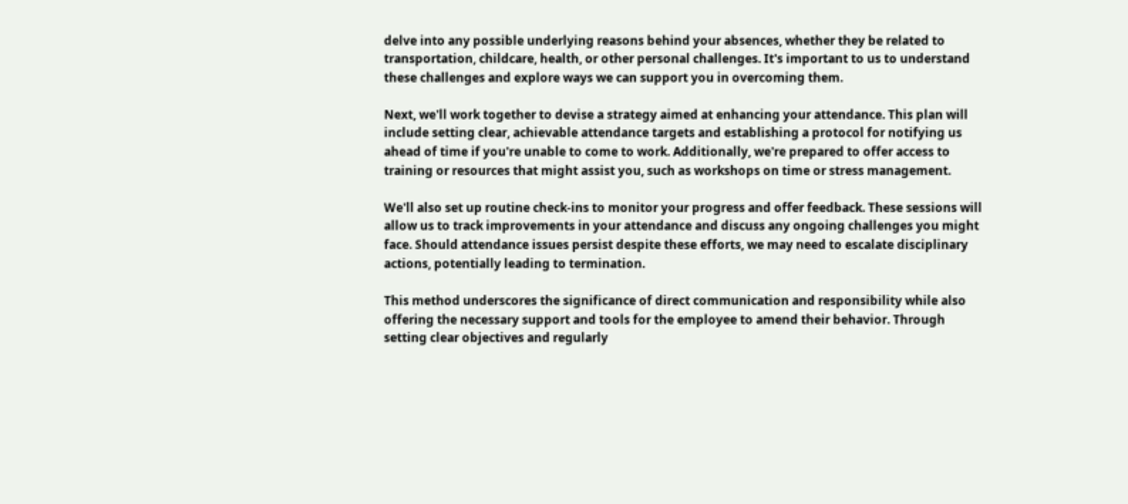delve into any possible underlying reasons behind your absences, whether they be related to transportation, childcare, health, or other personal challenges. It's important to us to understand these challenges and explore ways we can support you in overcoming them.

Next, we'll work together to devise a strategy aimed at enhancing your attendance. This plan will include setting clear, achievable attendance targets and establishing a protocol for notifying us ahead of time if you're unable to come to work. Additionally, we're prepared to offer access to training or resources that might assist you, such as workshops on time or stress management.

We'll also set up routine check-ins to monitor your progress and offer feedback. These sessions will allow us to track improvements in your attendance and discuss any ongoing challenges you might face. Should attendance issues persist despite these efforts, we may need to escalate disciplinary actions, potentially leading to termination.

This method underscores the significance of direct communication and responsibility while also offering the necessary support and tools for the employee to amend their behavior. Through setting clear objectives and regularly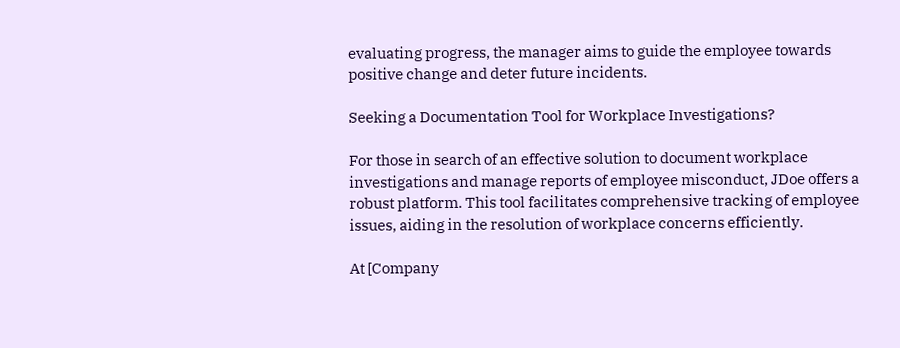evaluating progress, the manager aims to guide the employee towards positive change and deter future incidents.

Seeking a Documentation Tool for Workplace Investigations?

For those in search of an effective solution to document workplace investigations and manage reports of employee misconduct, JDoe offers a robust platform. This tool facilitates comprehensive tracking of employee issues, aiding in the resolution of workplace concerns efficiently.

At [Company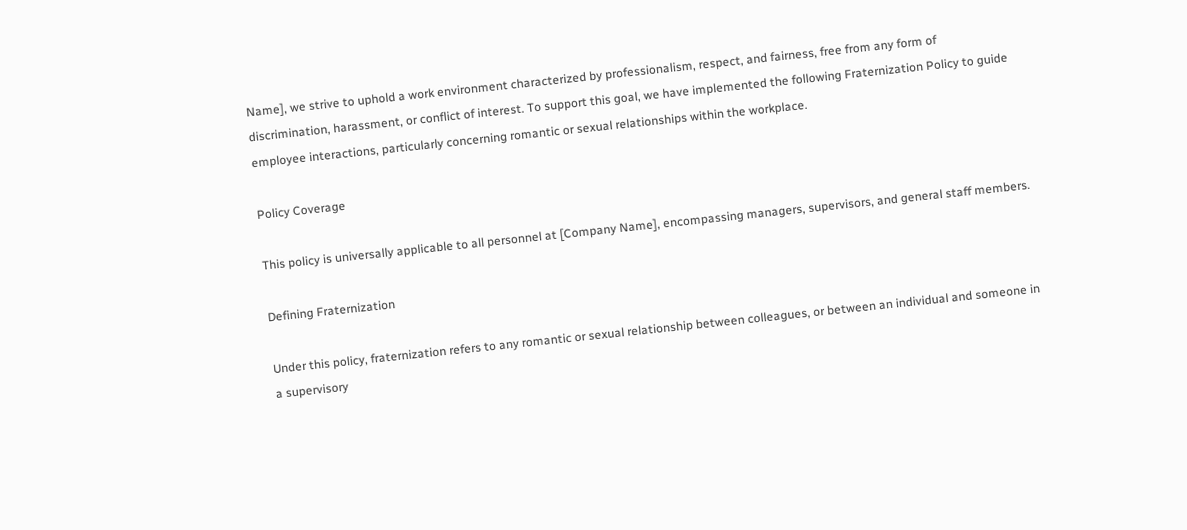Name], we strive to uphold a work environment characterized by professionalism, respect, and fairness, free from any form of discrimination, harassment, or conflict of interest. To support this goal, we have implemented the following Fraternization Policy to guide employee interactions, particularly concerning romantic or sexual relationships within the workplace.

Policy Coverage

This policy is universally applicable to all personnel at [Company Name], encompassing managers, supervisors, and general staff members.

Defining Fraternization

Under this policy, fraternization refers to any romantic or sexual relationship between colleagues, or between an individual and someone in a supervisory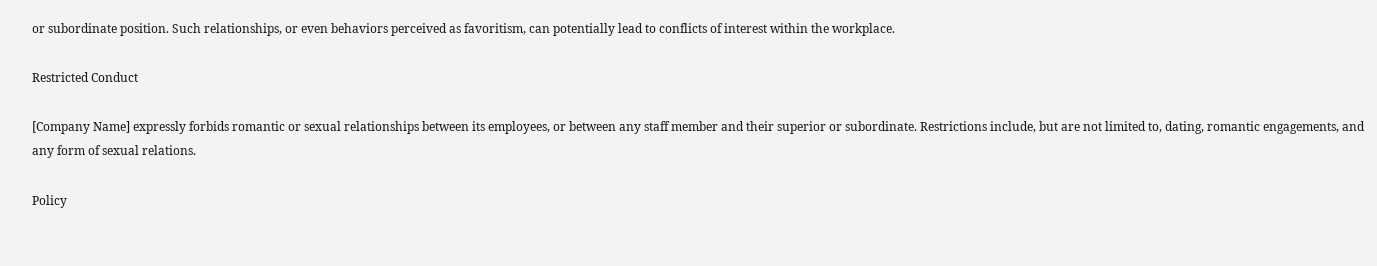or subordinate position. Such relationships, or even behaviors perceived as favoritism, can potentially lead to conflicts of interest within the workplace.

Restricted Conduct

[Company Name] expressly forbids romantic or sexual relationships between its employees, or between any staff member and their superior or subordinate. Restrictions include, but are not limited to, dating, romantic engagements, and any form of sexual relations.

Policy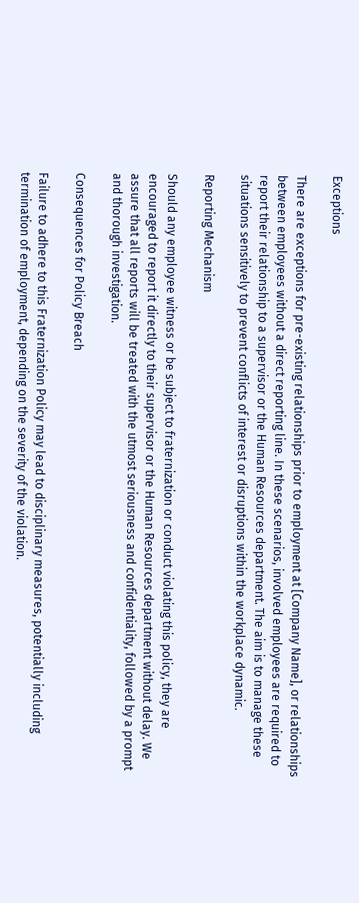Exceptions

There are exceptions for pre-existing relationships prior to employment at [Company Name], or relationships between employees without a direct reporting line. In these scenarios, involved employees are required to report their relationship to a supervisor or the Human Resources department. The aim is to manage these situations sensitively to prevent conflicts of interest or disruptions within the workplace dynamic.

Reporting Mechanism

Should any employee witness or be subject to fraternization or conduct violating this policy, they are encouraged to report it directly to their supervisor or the Human Resources department without delay. We assure that all reports will be treated with the utmost seriousness and confidentiality, followed by a prompt and thorough investigation.

Consequences for Policy Breach

Failure to adhere to this Fraternization Policy may lead to disciplinary measures, potentially including termination of employment, depending on the severity of the violation.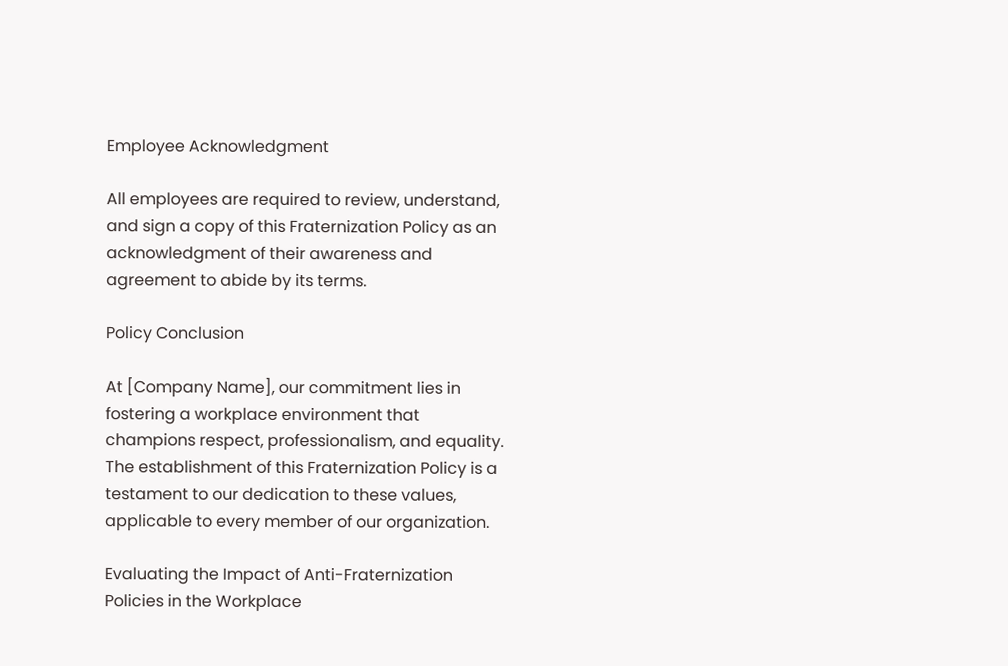Employee Acknowledgment

All employees are required to review, understand, and sign a copy of this Fraternization Policy as an acknowledgment of their awareness and agreement to abide by its terms.

Policy Conclusion

At [Company Name], our commitment lies in fostering a workplace environment that champions respect, professionalism, and equality. The establishment of this Fraternization Policy is a testament to our dedication to these values, applicable to every member of our organization.

Evaluating the Impact of Anti-Fraternization Policies in the Workplace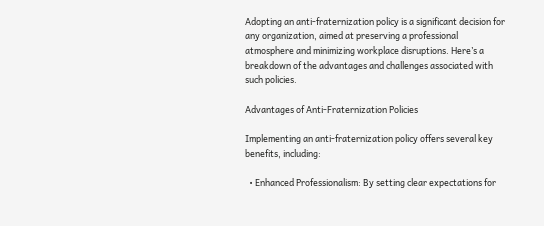Adopting an anti-fraternization policy is a significant decision for any organization, aimed at preserving a professional atmosphere and minimizing workplace disruptions. Here’s a breakdown of the advantages and challenges associated with such policies.

Advantages of Anti-Fraternization Policies

Implementing an anti-fraternization policy offers several key benefits, including:

  • Enhanced Professionalism: By setting clear expectations for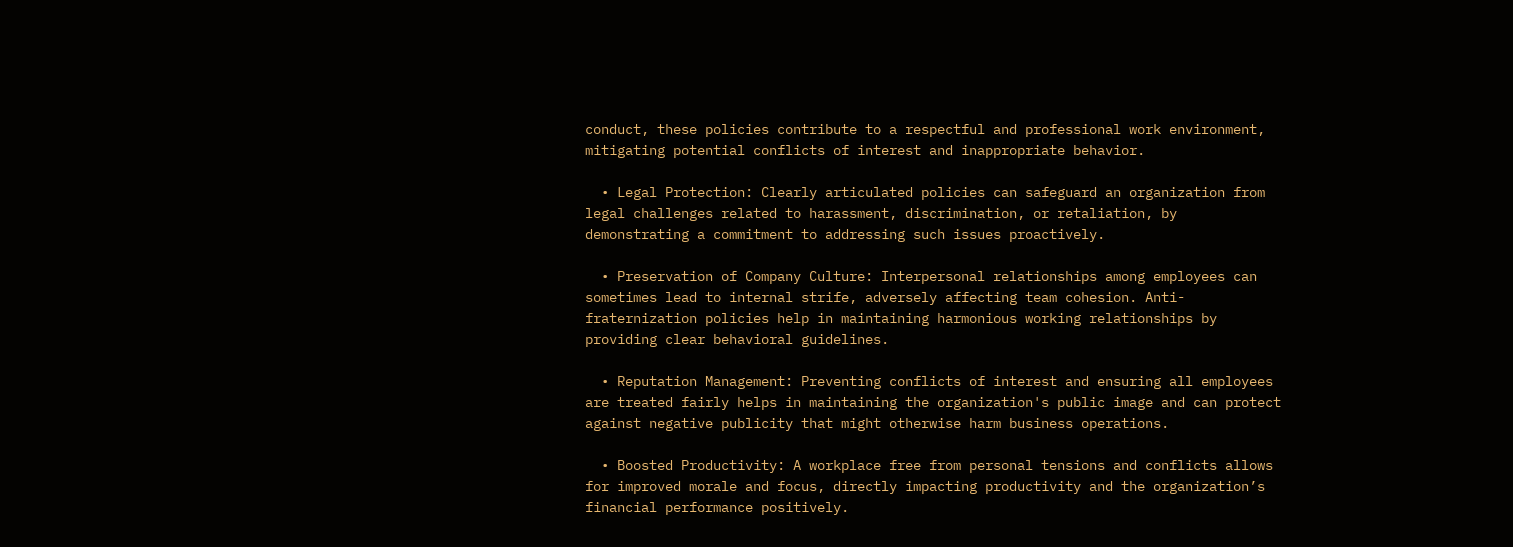conduct, these policies contribute to a respectful and professional work environment, mitigating potential conflicts of interest and inappropriate behavior.

  • Legal Protection: Clearly articulated policies can safeguard an organization from legal challenges related to harassment, discrimination, or retaliation, by demonstrating a commitment to addressing such issues proactively.

  • Preservation of Company Culture: Interpersonal relationships among employees can sometimes lead to internal strife, adversely affecting team cohesion. Anti-fraternization policies help in maintaining harmonious working relationships by providing clear behavioral guidelines.

  • Reputation Management: Preventing conflicts of interest and ensuring all employees are treated fairly helps in maintaining the organization's public image and can protect against negative publicity that might otherwise harm business operations.

  • Boosted Productivity: A workplace free from personal tensions and conflicts allows for improved morale and focus, directly impacting productivity and the organization’s financial performance positively.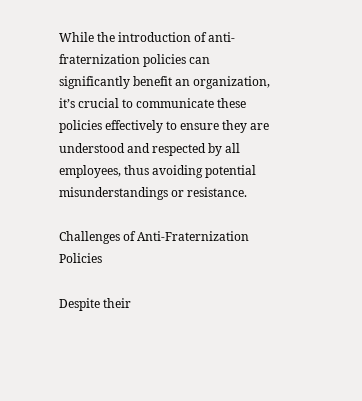While the introduction of anti-fraternization policies can significantly benefit an organization, it’s crucial to communicate these policies effectively to ensure they are understood and respected by all employees, thus avoiding potential misunderstandings or resistance.

Challenges of Anti-Fraternization Policies

Despite their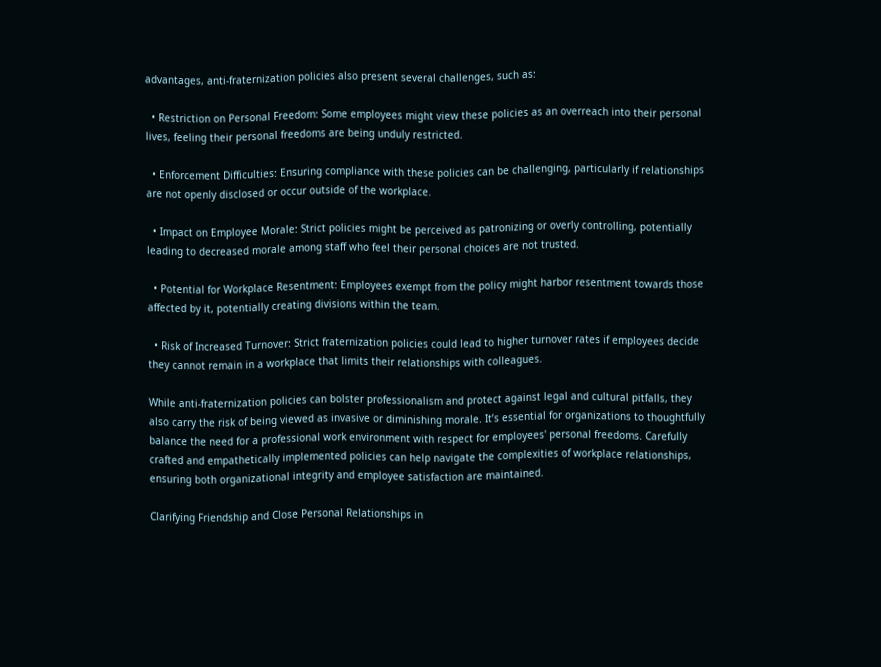advantages, anti-fraternization policies also present several challenges, such as:

  • Restriction on Personal Freedom: Some employees might view these policies as an overreach into their personal lives, feeling their personal freedoms are being unduly restricted.

  • Enforcement Difficulties: Ensuring compliance with these policies can be challenging, particularly if relationships are not openly disclosed or occur outside of the workplace.

  • Impact on Employee Morale: Strict policies might be perceived as patronizing or overly controlling, potentially leading to decreased morale among staff who feel their personal choices are not trusted.

  • Potential for Workplace Resentment: Employees exempt from the policy might harbor resentment towards those affected by it, potentially creating divisions within the team.

  • Risk of Increased Turnover: Strict fraternization policies could lead to higher turnover rates if employees decide they cannot remain in a workplace that limits their relationships with colleagues.

While anti-fraternization policies can bolster professionalism and protect against legal and cultural pitfalls, they also carry the risk of being viewed as invasive or diminishing morale. It’s essential for organizations to thoughtfully balance the need for a professional work environment with respect for employees' personal freedoms. Carefully crafted and empathetically implemented policies can help navigate the complexities of workplace relationships, ensuring both organizational integrity and employee satisfaction are maintained.

Clarifying Friendship and Close Personal Relationships in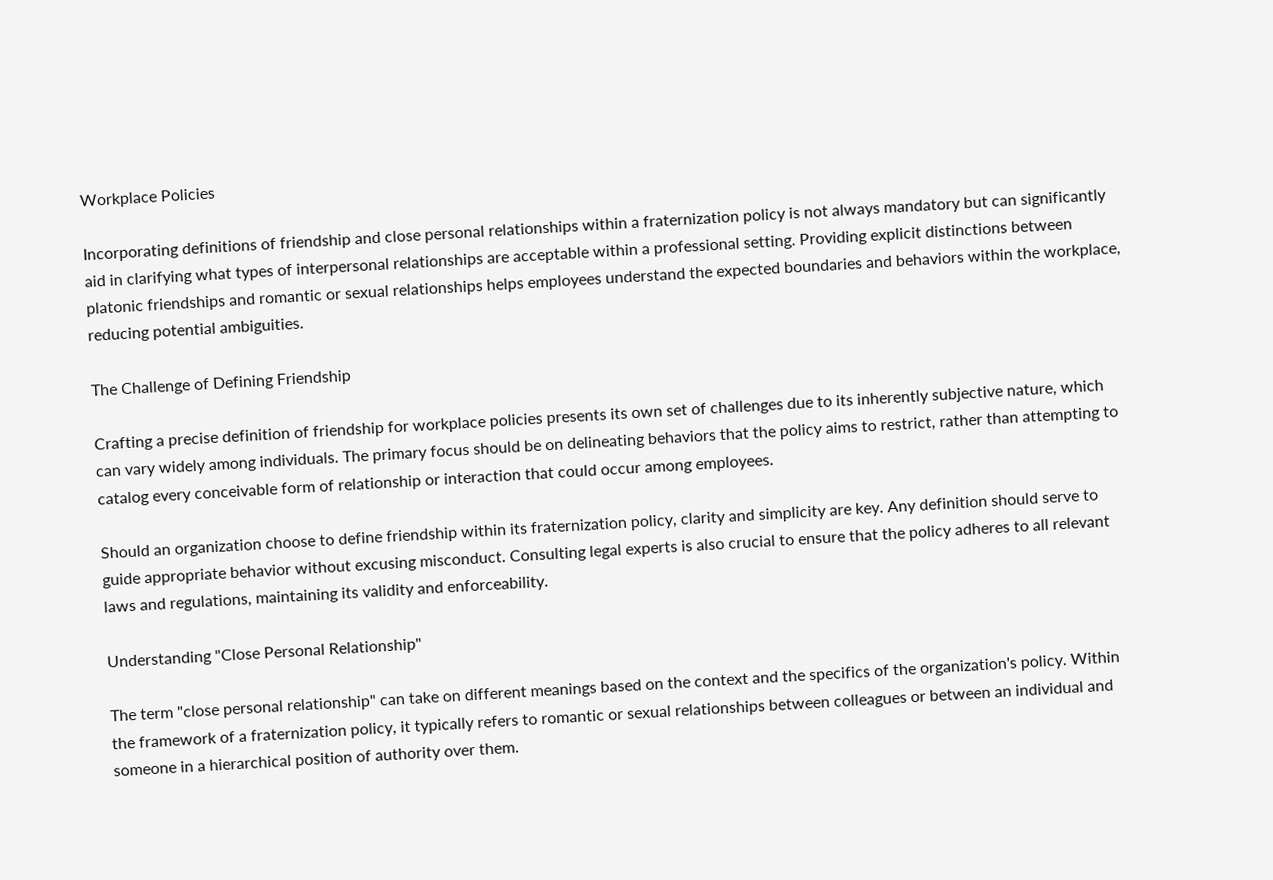Workplace Policies

Incorporating definitions of friendship and close personal relationships within a fraternization policy is not always mandatory but can significantly aid in clarifying what types of interpersonal relationships are acceptable within a professional setting. Providing explicit distinctions between platonic friendships and romantic or sexual relationships helps employees understand the expected boundaries and behaviors within the workplace, reducing potential ambiguities.

The Challenge of Defining Friendship

Crafting a precise definition of friendship for workplace policies presents its own set of challenges due to its inherently subjective nature, which can vary widely among individuals. The primary focus should be on delineating behaviors that the policy aims to restrict, rather than attempting to catalog every conceivable form of relationship or interaction that could occur among employees.

Should an organization choose to define friendship within its fraternization policy, clarity and simplicity are key. Any definition should serve to guide appropriate behavior without excusing misconduct. Consulting legal experts is also crucial to ensure that the policy adheres to all relevant laws and regulations, maintaining its validity and enforceability.

Understanding "Close Personal Relationship"

The term "close personal relationship" can take on different meanings based on the context and the specifics of the organization's policy. Within the framework of a fraternization policy, it typically refers to romantic or sexual relationships between colleagues or between an individual and someone in a hierarchical position of authority over them.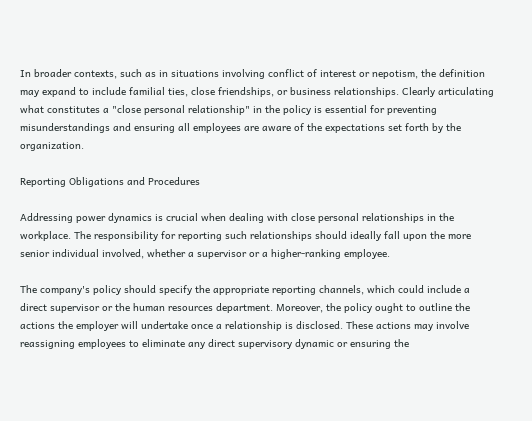In broader contexts, such as in situations involving conflict of interest or nepotism, the definition may expand to include familial ties, close friendships, or business relationships. Clearly articulating what constitutes a "close personal relationship" in the policy is essential for preventing misunderstandings and ensuring all employees are aware of the expectations set forth by the organization.

Reporting Obligations and Procedures

Addressing power dynamics is crucial when dealing with close personal relationships in the workplace. The responsibility for reporting such relationships should ideally fall upon the more senior individual involved, whether a supervisor or a higher-ranking employee.

The company's policy should specify the appropriate reporting channels, which could include a direct supervisor or the human resources department. Moreover, the policy ought to outline the actions the employer will undertake once a relationship is disclosed. These actions may involve reassigning employees to eliminate any direct supervisory dynamic or ensuring the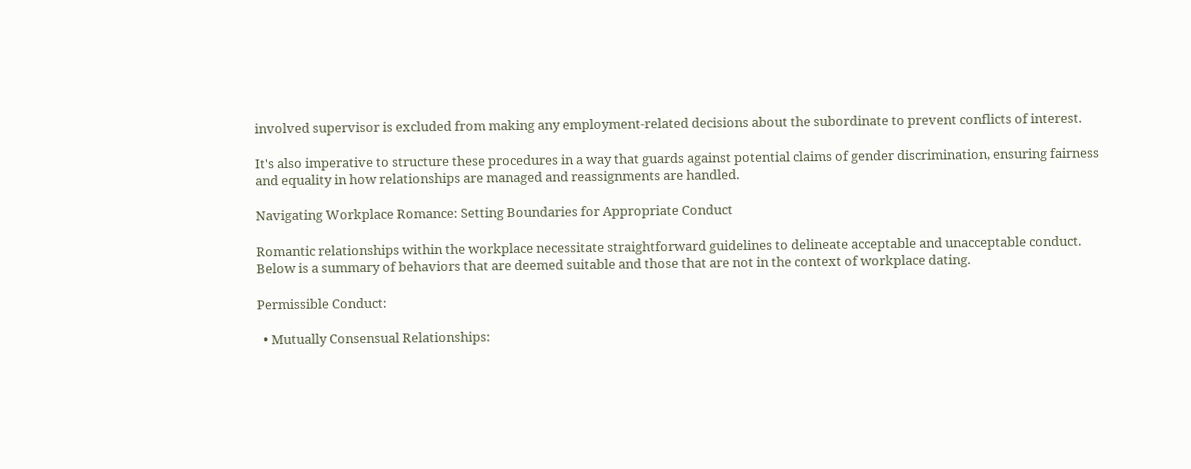involved supervisor is excluded from making any employment-related decisions about the subordinate to prevent conflicts of interest.

It's also imperative to structure these procedures in a way that guards against potential claims of gender discrimination, ensuring fairness and equality in how relationships are managed and reassignments are handled.

Navigating Workplace Romance: Setting Boundaries for Appropriate Conduct

Romantic relationships within the workplace necessitate straightforward guidelines to delineate acceptable and unacceptable conduct. Below is a summary of behaviors that are deemed suitable and those that are not in the context of workplace dating.

Permissible Conduct:

  • Mutually Consensual Relationships: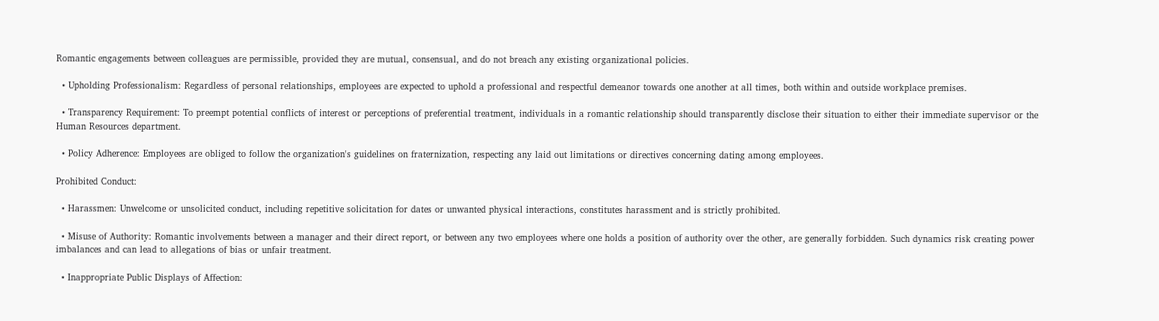Romantic engagements between colleagues are permissible, provided they are mutual, consensual, and do not breach any existing organizational policies.

  • Upholding Professionalism: Regardless of personal relationships, employees are expected to uphold a professional and respectful demeanor towards one another at all times, both within and outside workplace premises.

  • Transparency Requirement: To preempt potential conflicts of interest or perceptions of preferential treatment, individuals in a romantic relationship should transparently disclose their situation to either their immediate supervisor or the Human Resources department.

  • Policy Adherence: Employees are obliged to follow the organization's guidelines on fraternization, respecting any laid out limitations or directives concerning dating among employees.

Prohibited Conduct:

  • Harassmen: Unwelcome or unsolicited conduct, including repetitive solicitation for dates or unwanted physical interactions, constitutes harassment and is strictly prohibited.

  • Misuse of Authority: Romantic involvements between a manager and their direct report, or between any two employees where one holds a position of authority over the other, are generally forbidden. Such dynamics risk creating power imbalances and can lead to allegations of bias or unfair treatment.

  • Inappropriate Public Displays of Affection: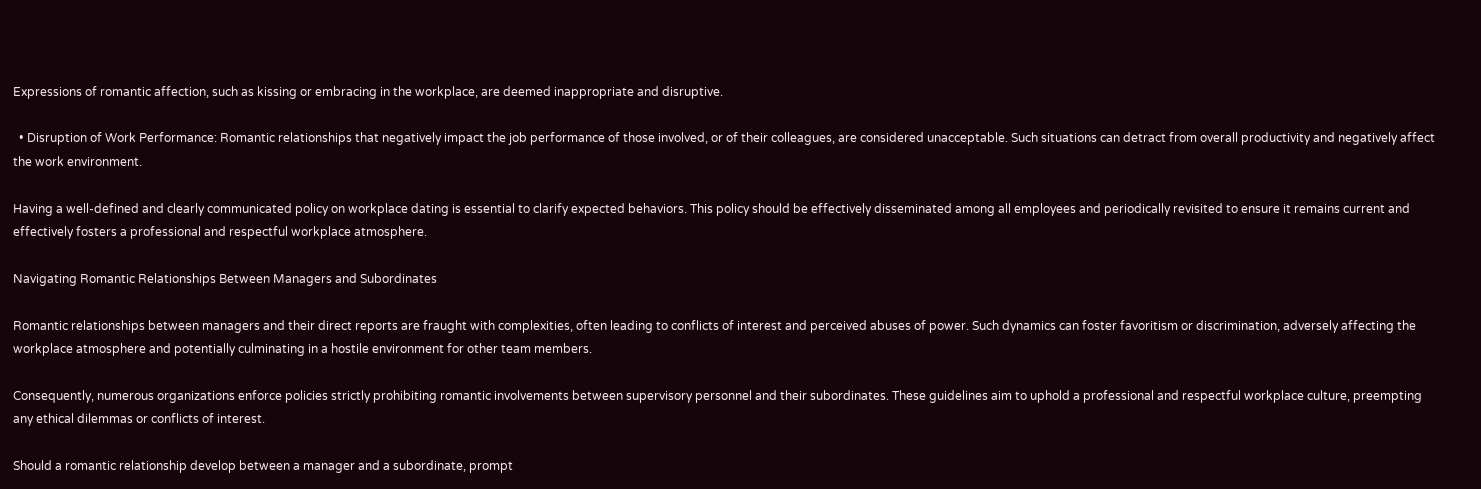Expressions of romantic affection, such as kissing or embracing in the workplace, are deemed inappropriate and disruptive.

  • Disruption of Work Performance: Romantic relationships that negatively impact the job performance of those involved, or of their colleagues, are considered unacceptable. Such situations can detract from overall productivity and negatively affect the work environment.

Having a well-defined and clearly communicated policy on workplace dating is essential to clarify expected behaviors. This policy should be effectively disseminated among all employees and periodically revisited to ensure it remains current and effectively fosters a professional and respectful workplace atmosphere.

Navigating Romantic Relationships Between Managers and Subordinates

Romantic relationships between managers and their direct reports are fraught with complexities, often leading to conflicts of interest and perceived abuses of power. Such dynamics can foster favoritism or discrimination, adversely affecting the workplace atmosphere and potentially culminating in a hostile environment for other team members.

Consequently, numerous organizations enforce policies strictly prohibiting romantic involvements between supervisory personnel and their subordinates. These guidelines aim to uphold a professional and respectful workplace culture, preempting any ethical dilemmas or conflicts of interest.

Should a romantic relationship develop between a manager and a subordinate, prompt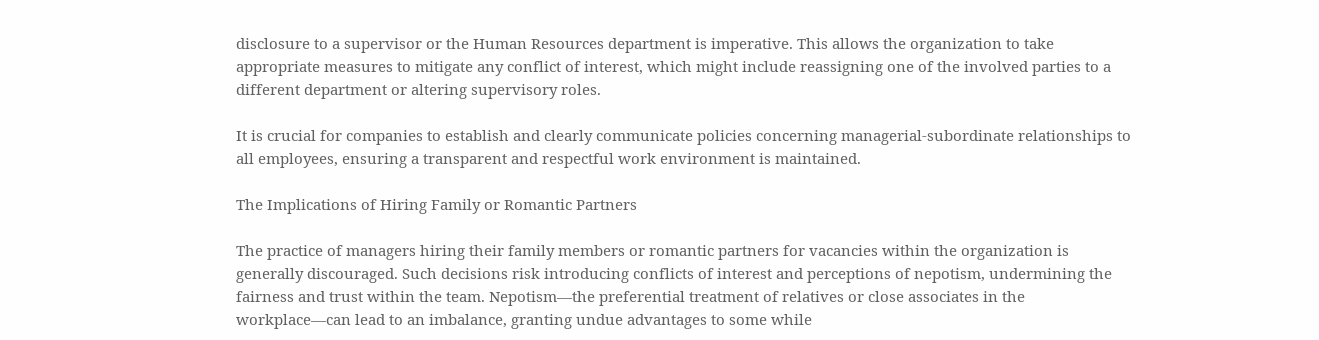disclosure to a supervisor or the Human Resources department is imperative. This allows the organization to take appropriate measures to mitigate any conflict of interest, which might include reassigning one of the involved parties to a different department or altering supervisory roles.

It is crucial for companies to establish and clearly communicate policies concerning managerial-subordinate relationships to all employees, ensuring a transparent and respectful work environment is maintained.

The Implications of Hiring Family or Romantic Partners

The practice of managers hiring their family members or romantic partners for vacancies within the organization is generally discouraged. Such decisions risk introducing conflicts of interest and perceptions of nepotism, undermining the fairness and trust within the team. Nepotism—the preferential treatment of relatives or close associates in the workplace—can lead to an imbalance, granting undue advantages to some while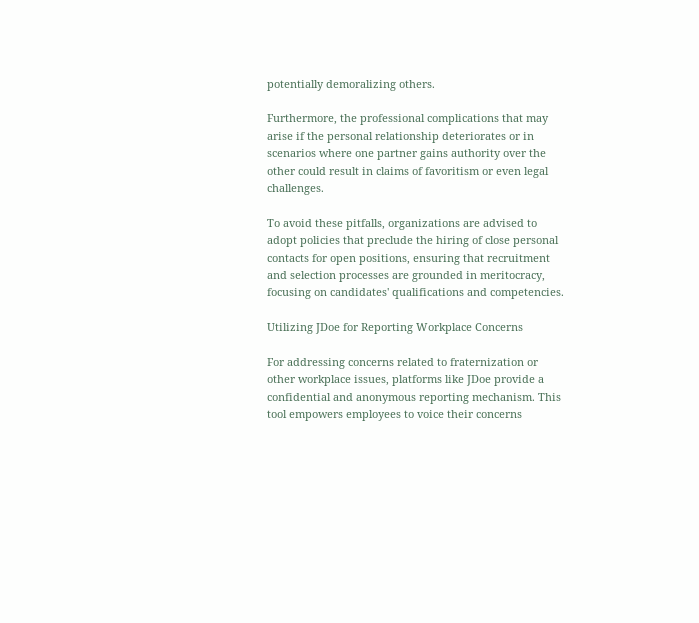potentially demoralizing others.

Furthermore, the professional complications that may arise if the personal relationship deteriorates or in scenarios where one partner gains authority over the other could result in claims of favoritism or even legal challenges.

To avoid these pitfalls, organizations are advised to adopt policies that preclude the hiring of close personal contacts for open positions, ensuring that recruitment and selection processes are grounded in meritocracy, focusing on candidates' qualifications and competencies.

Utilizing JDoe for Reporting Workplace Concerns

For addressing concerns related to fraternization or other workplace issues, platforms like JDoe provide a confidential and anonymous reporting mechanism. This tool empowers employees to voice their concerns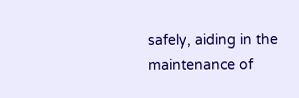safely, aiding in the maintenance of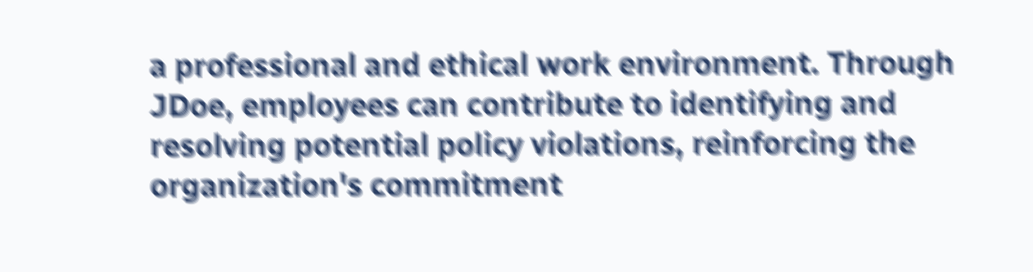a professional and ethical work environment. Through JDoe, employees can contribute to identifying and resolving potential policy violations, reinforcing the organization's commitment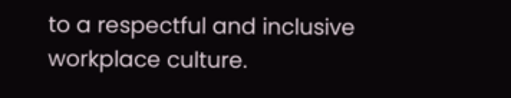to a respectful and inclusive workplace culture.